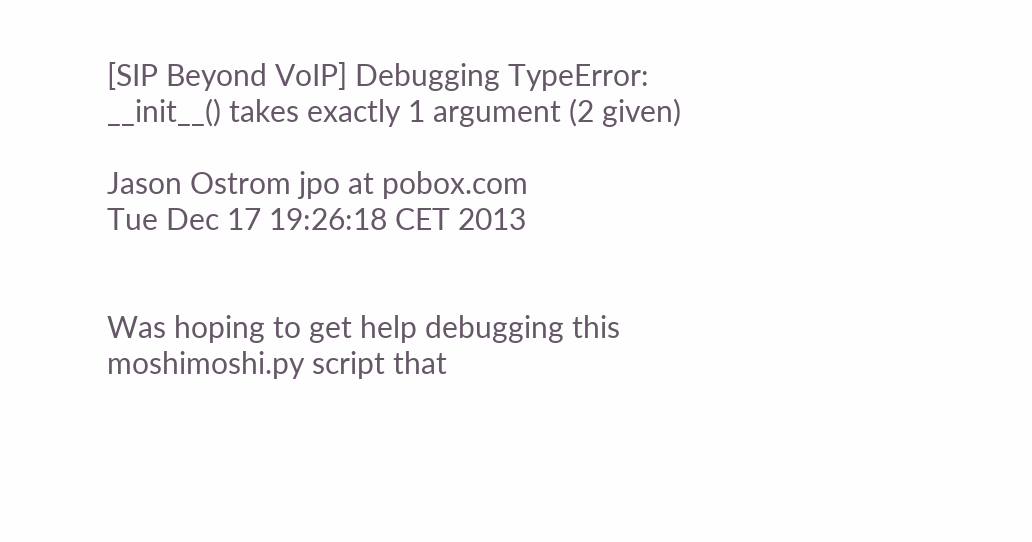[SIP Beyond VoIP] Debugging TypeError: __init__() takes exactly 1 argument (2 given)

Jason Ostrom jpo at pobox.com
Tue Dec 17 19:26:18 CET 2013


Was hoping to get help debugging this moshimoshi.py script that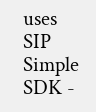uses SIP Simple SDK -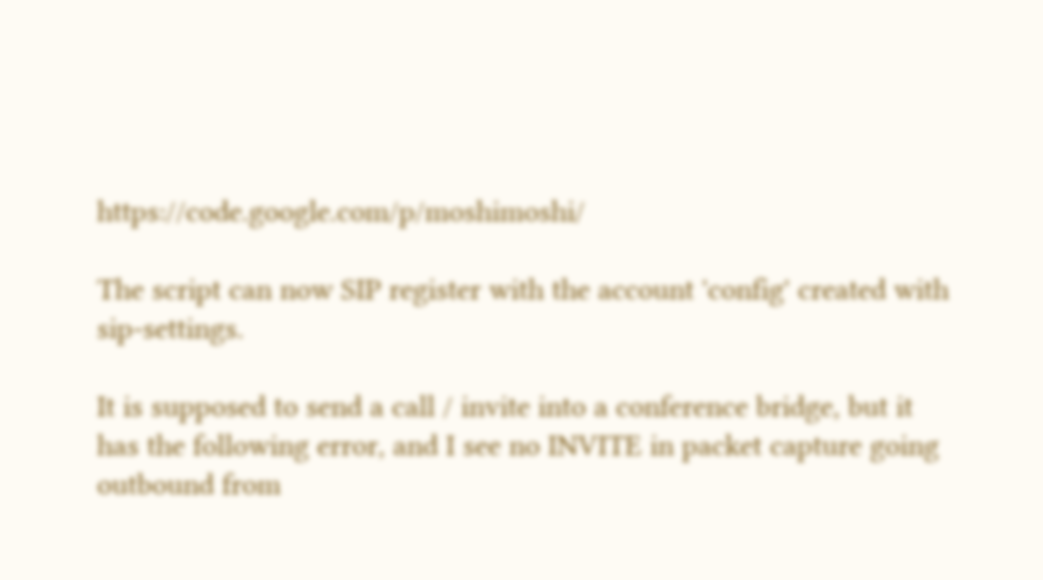https://code.google.com/p/moshimoshi/

The script can now SIP register with the account 'config' created with sip-settings.

It is supposed to send a call / invite into a conference bridge, but it has the following error, and I see no INVITE in packet capture going outbound from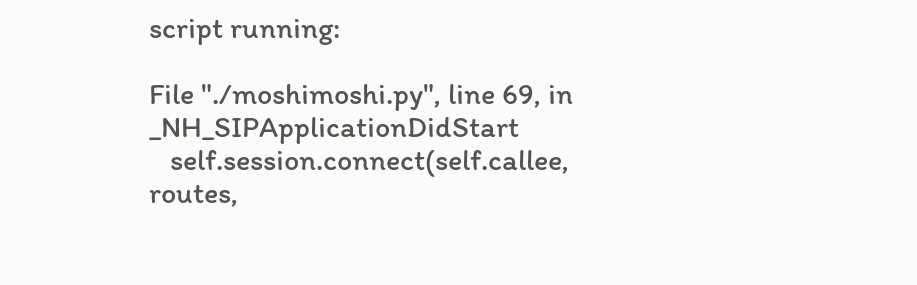script running:

File "./moshimoshi.py", line 69, in _NH_SIPApplicationDidStart
   self.session.connect(self.callee, routes,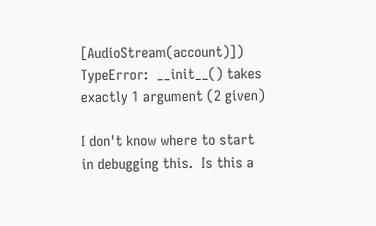[AudioStream(account)])
TypeError:  __init__() takes exactly 1 argument (2 given)

I don't know where to start in debugging this.  Is this a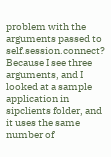problem with the arguments passed to self.session.connect?  Because I see three arguments, and I looked at a sample application in sipclients folder, and it uses the same number of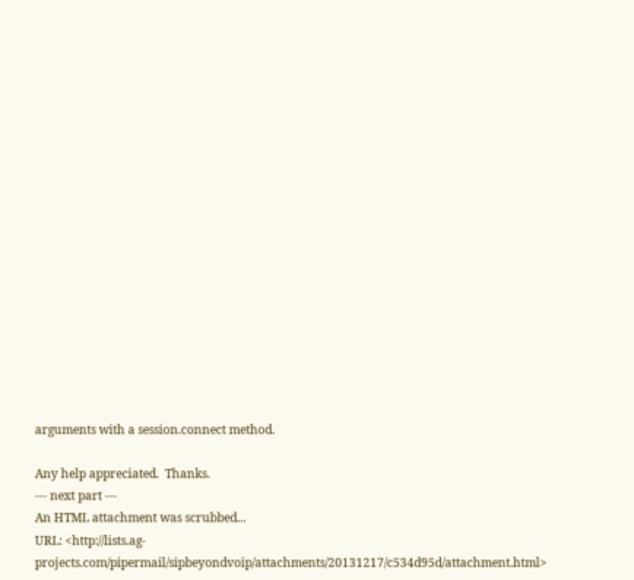arguments with a session.connect method.

Any help appreciated.  Thanks.
--- next part ---
An HTML attachment was scrubbed...
URL: <http://lists.ag-projects.com/pipermail/sipbeyondvoip/attachments/20131217/c534d95d/attachment.html>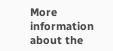More information about the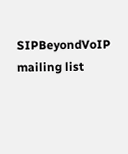SIPBeyondVoIP mailing list